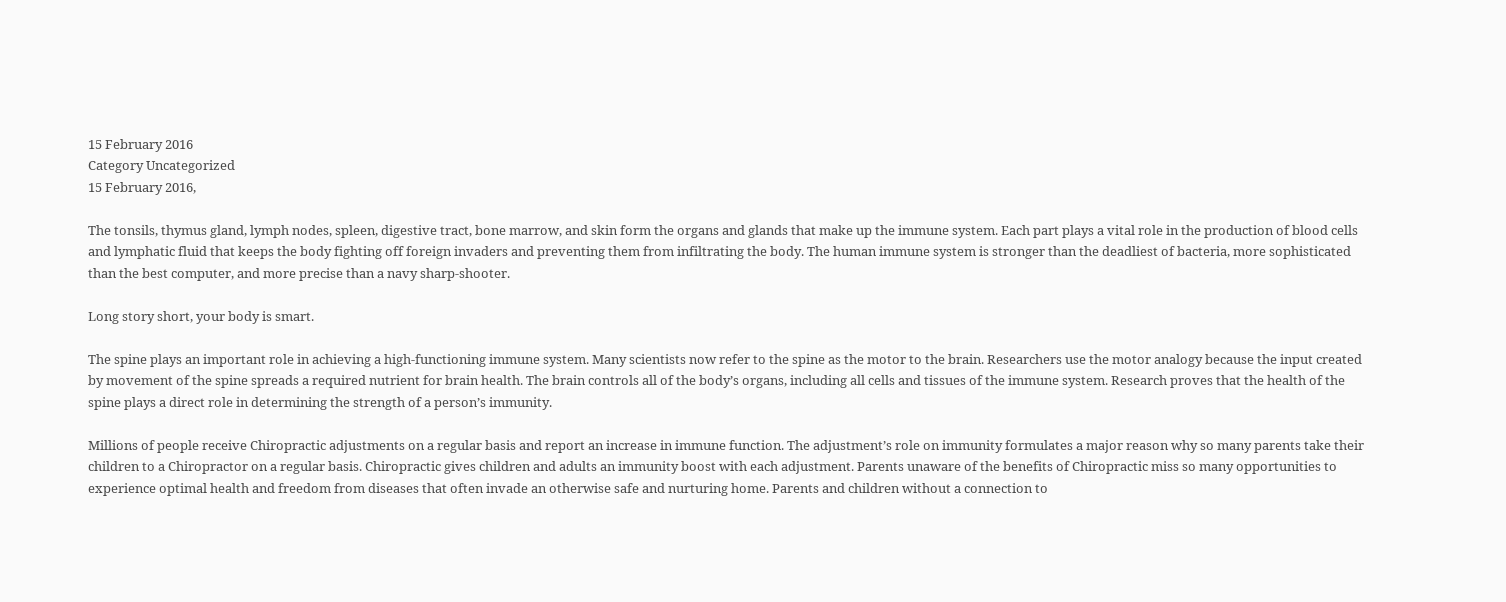15 February 2016
Category Uncategorized
15 February 2016,

The tonsils, thymus gland, lymph nodes, spleen, digestive tract, bone marrow, and skin form the organs and glands that make up the immune system. Each part plays a vital role in the production of blood cells and lymphatic fluid that keeps the body fighting off foreign invaders and preventing them from infiltrating the body. The human immune system is stronger than the deadliest of bacteria, more sophisticated than the best computer, and more precise than a navy sharp-shooter.

Long story short, your body is smart.

The spine plays an important role in achieving a high-functioning immune system. Many scientists now refer to the spine as the motor to the brain. Researchers use the motor analogy because the input created by movement of the spine spreads a required nutrient for brain health. The brain controls all of the body’s organs, including all cells and tissues of the immune system. Research proves that the health of the spine plays a direct role in determining the strength of a person’s immunity.

Millions of people receive Chiropractic adjustments on a regular basis and report an increase in immune function. The adjustment’s role on immunity formulates a major reason why so many parents take their children to a Chiropractor on a regular basis. Chiropractic gives children and adults an immunity boost with each adjustment. Parents unaware of the benefits of Chiropractic miss so many opportunities to experience optimal health and freedom from diseases that often invade an otherwise safe and nurturing home. Parents and children without a connection to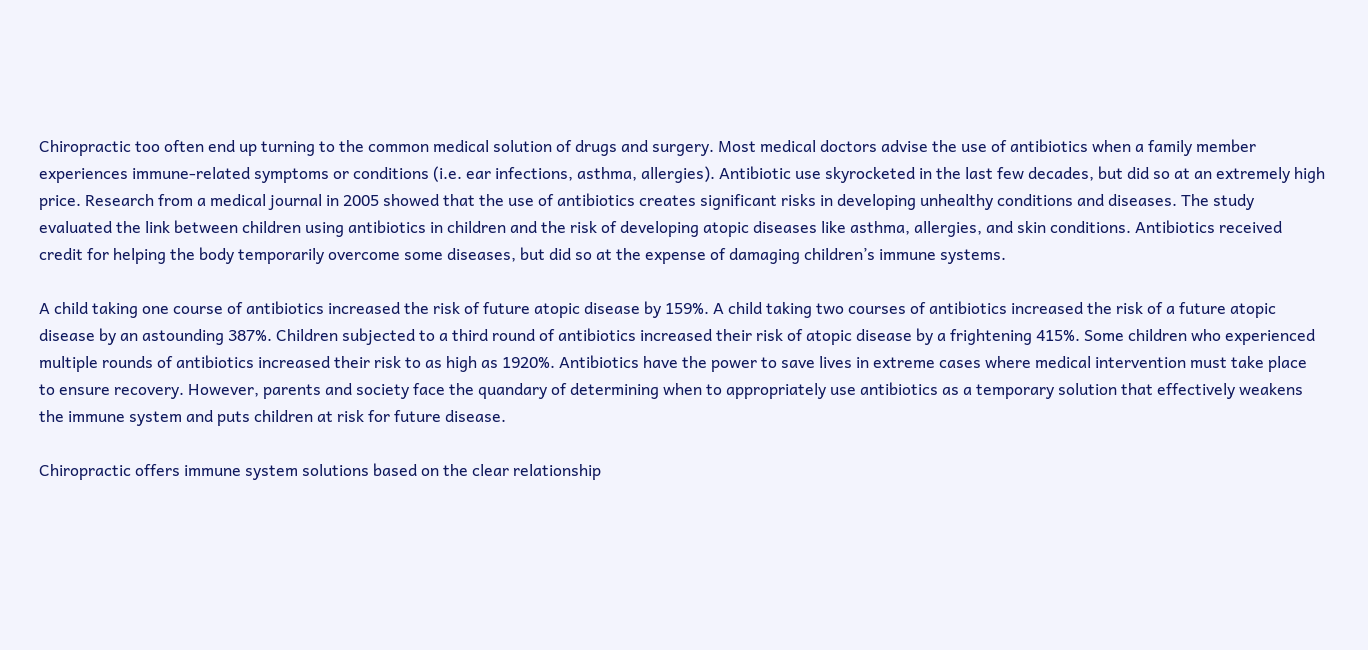Chiropractic too often end up turning to the common medical solution of drugs and surgery. Most medical doctors advise the use of antibiotics when a family member experiences immune-related symptoms or conditions (i.e. ear infections, asthma, allergies). Antibiotic use skyrocketed in the last few decades, but did so at an extremely high price. Research from a medical journal in 2005 showed that the use of antibiotics creates significant risks in developing unhealthy conditions and diseases. The study evaluated the link between children using antibiotics in children and the risk of developing atopic diseases like asthma, allergies, and skin conditions. Antibiotics received credit for helping the body temporarily overcome some diseases, but did so at the expense of damaging children’s immune systems.

A child taking one course of antibiotics increased the risk of future atopic disease by 159%. A child taking two courses of antibiotics increased the risk of a future atopic disease by an astounding 387%. Children subjected to a third round of antibiotics increased their risk of atopic disease by a frightening 415%. Some children who experienced multiple rounds of antibiotics increased their risk to as high as 1920%. Antibiotics have the power to save lives in extreme cases where medical intervention must take place to ensure recovery. However, parents and society face the quandary of determining when to appropriately use antibiotics as a temporary solution that effectively weakens the immune system and puts children at risk for future disease.

Chiropractic offers immune system solutions based on the clear relationship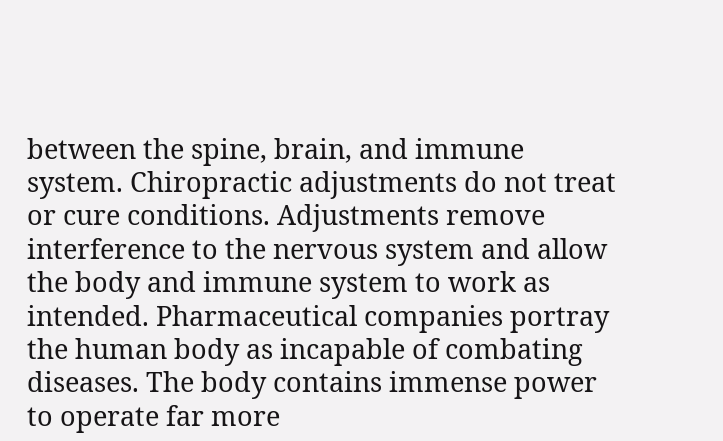between the spine, brain, and immune system. Chiropractic adjustments do not treat or cure conditions. Adjustments remove interference to the nervous system and allow the body and immune system to work as intended. Pharmaceutical companies portray the human body as incapable of combating diseases. The body contains immense power to operate far more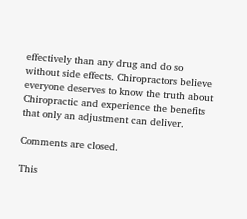effectively than any drug and do so without side effects. Chiropractors believe everyone deserves to know the truth about Chiropractic and experience the benefits that only an adjustment can deliver.

Comments are closed.

This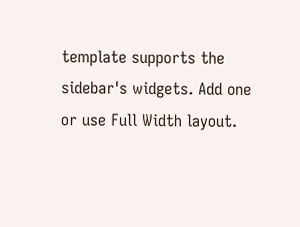template supports the sidebar's widgets. Add one or use Full Width layout.